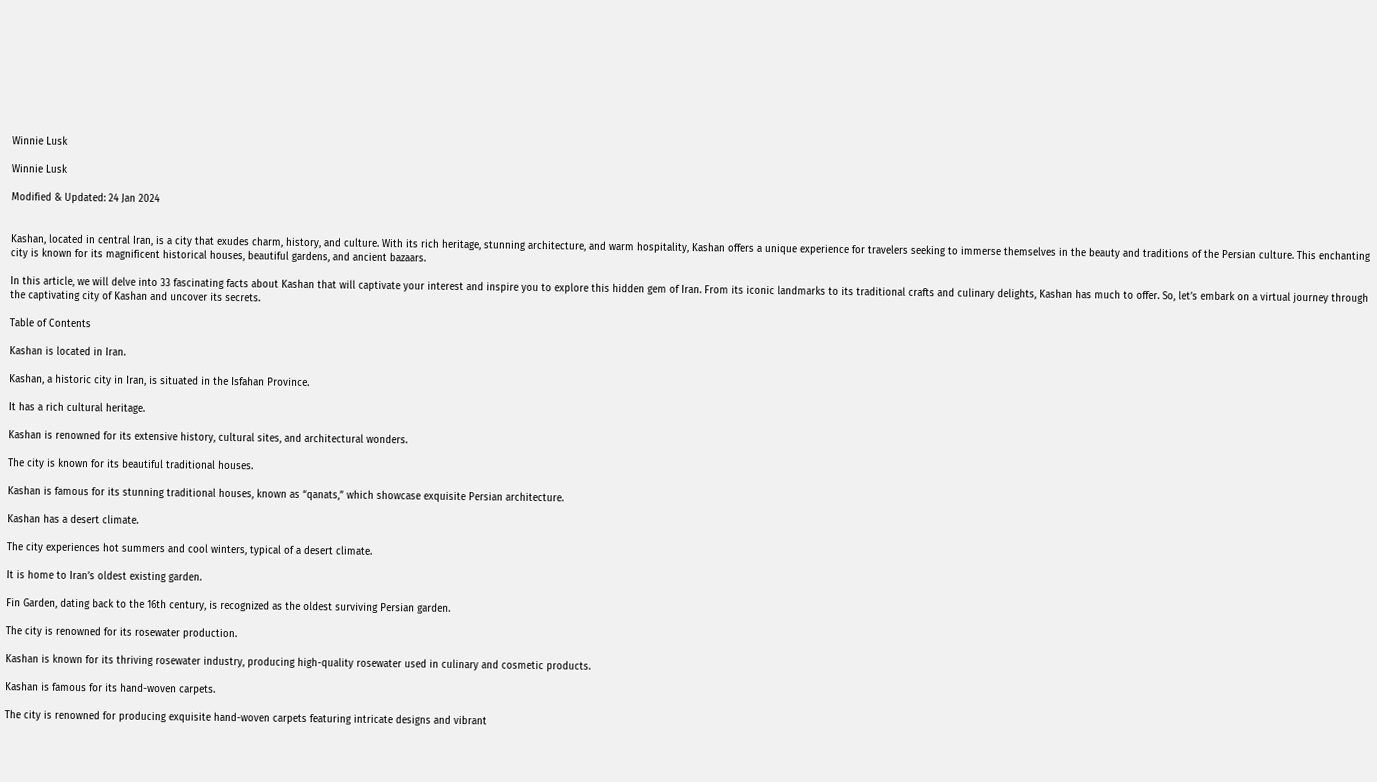Winnie Lusk

Winnie Lusk

Modified & Updated: 24 Jan 2024


Kashan, located in central Iran, is a city that exudes charm, history, and culture. With its rich heritage, stunning architecture, and warm hospitality, Kashan offers a unique experience for travelers seeking to immerse themselves in the beauty and traditions of the Persian culture. This enchanting city is known for its magnificent historical houses, beautiful gardens, and ancient bazaars.

In this article, we will delve into 33 fascinating facts about Kashan that will captivate your interest and inspire you to explore this hidden gem of Iran. From its iconic landmarks to its traditional crafts and culinary delights, Kashan has much to offer. So, let’s embark on a virtual journey through the captivating city of Kashan and uncover its secrets.

Table of Contents

Kashan is located in Iran.

Kashan, a historic city in Iran, is situated in the Isfahan Province.

It has a rich cultural heritage.

Kashan is renowned for its extensive history, cultural sites, and architectural wonders.

The city is known for its beautiful traditional houses.

Kashan is famous for its stunning traditional houses, known as “qanats,” which showcase exquisite Persian architecture.

Kashan has a desert climate.

The city experiences hot summers and cool winters, typical of a desert climate.

It is home to Iran’s oldest existing garden.

Fin Garden, dating back to the 16th century, is recognized as the oldest surviving Persian garden.

The city is renowned for its rosewater production.

Kashan is known for its thriving rosewater industry, producing high-quality rosewater used in culinary and cosmetic products.

Kashan is famous for its hand-woven carpets.

The city is renowned for producing exquisite hand-woven carpets featuring intricate designs and vibrant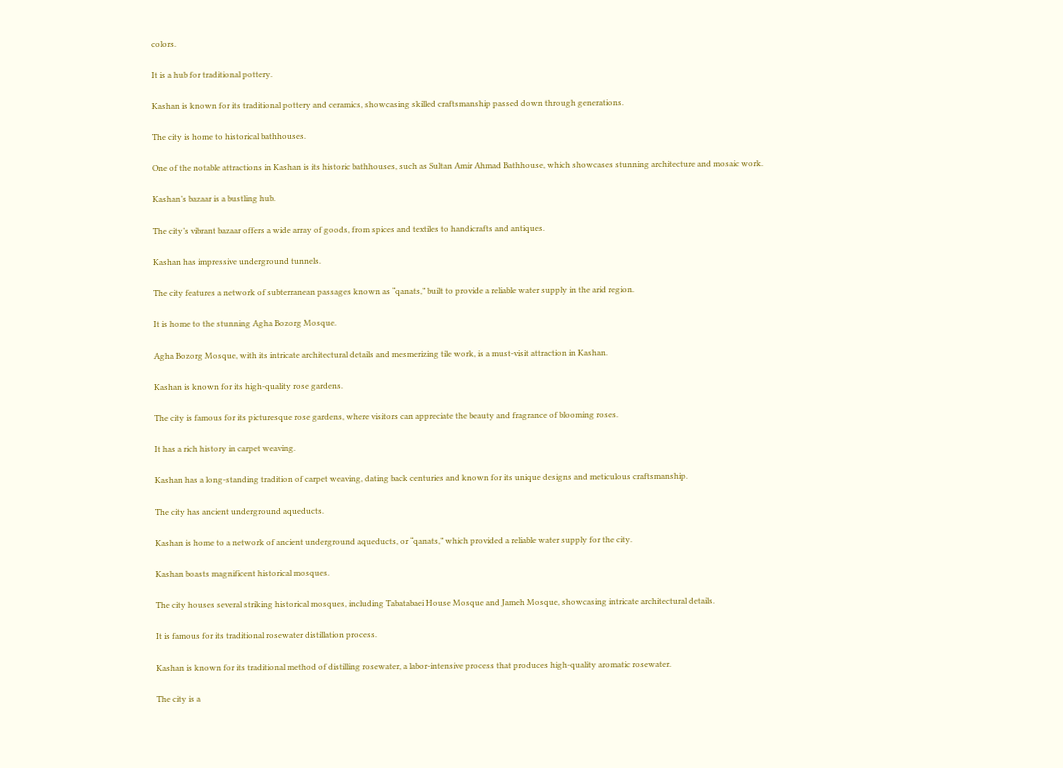colors.

It is a hub for traditional pottery.

Kashan is known for its traditional pottery and ceramics, showcasing skilled craftsmanship passed down through generations.

The city is home to historical bathhouses.

One of the notable attractions in Kashan is its historic bathhouses, such as Sultan Amir Ahmad Bathhouse, which showcases stunning architecture and mosaic work.

Kashan’s bazaar is a bustling hub.

The city’s vibrant bazaar offers a wide array of goods, from spices and textiles to handicrafts and antiques.

Kashan has impressive underground tunnels.

The city features a network of subterranean passages known as “qanats,” built to provide a reliable water supply in the arid region.

It is home to the stunning Agha Bozorg Mosque.

Agha Bozorg Mosque, with its intricate architectural details and mesmerizing tile work, is a must-visit attraction in Kashan.

Kashan is known for its high-quality rose gardens.

The city is famous for its picturesque rose gardens, where visitors can appreciate the beauty and fragrance of blooming roses.

It has a rich history in carpet weaving.

Kashan has a long-standing tradition of carpet weaving, dating back centuries and known for its unique designs and meticulous craftsmanship.

The city has ancient underground aqueducts.

Kashan is home to a network of ancient underground aqueducts, or “qanats,” which provided a reliable water supply for the city.

Kashan boasts magnificent historical mosques.

The city houses several striking historical mosques, including Tabatabaei House Mosque and Jameh Mosque, showcasing intricate architectural details.

It is famous for its traditional rosewater distillation process.

Kashan is known for its traditional method of distilling rosewater, a labor-intensive process that produces high-quality aromatic rosewater.

The city is a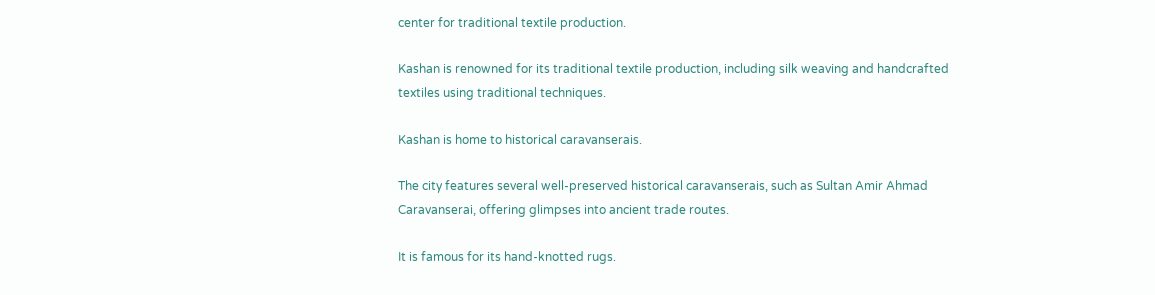center for traditional textile production.

Kashan is renowned for its traditional textile production, including silk weaving and handcrafted textiles using traditional techniques.

Kashan is home to historical caravanserais.

The city features several well-preserved historical caravanserais, such as Sultan Amir Ahmad Caravanserai, offering glimpses into ancient trade routes.

It is famous for its hand-knotted rugs.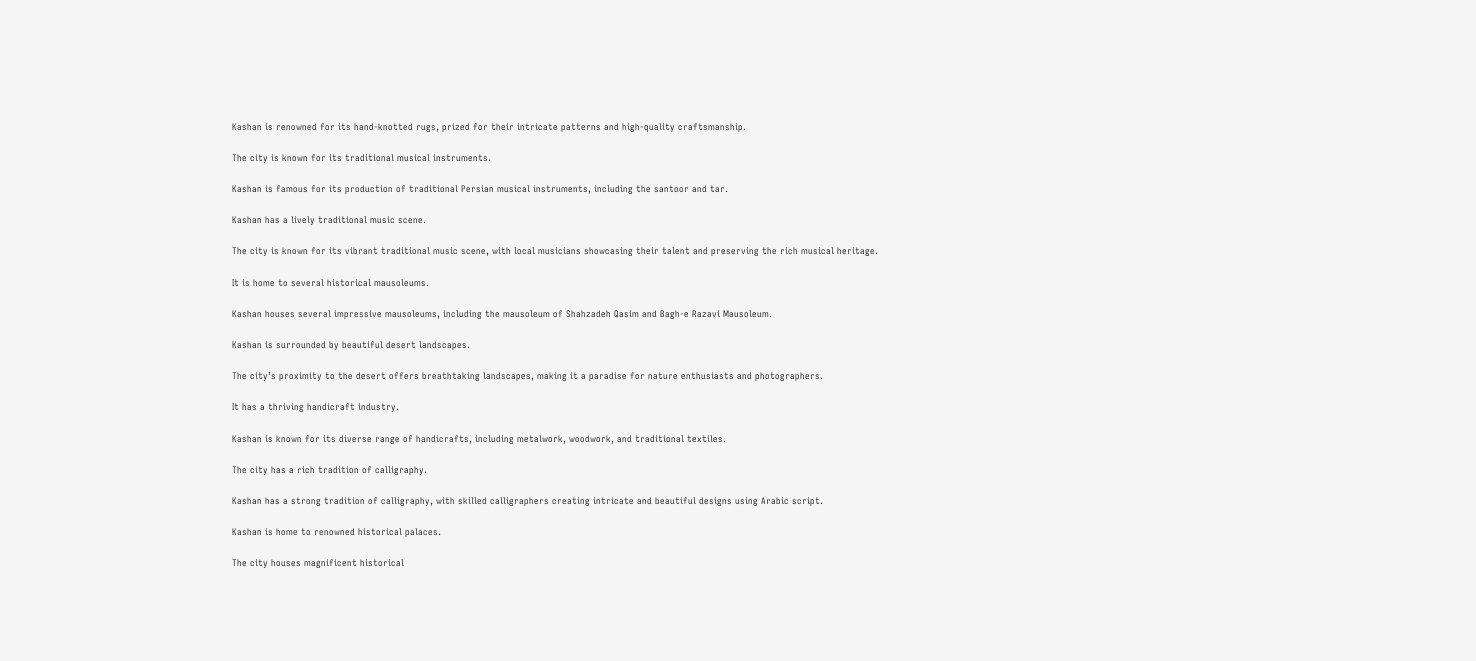Kashan is renowned for its hand-knotted rugs, prized for their intricate patterns and high-quality craftsmanship.

The city is known for its traditional musical instruments.

Kashan is famous for its production of traditional Persian musical instruments, including the santoor and tar.

Kashan has a lively traditional music scene.

The city is known for its vibrant traditional music scene, with local musicians showcasing their talent and preserving the rich musical heritage.

It is home to several historical mausoleums.

Kashan houses several impressive mausoleums, including the mausoleum of Shahzadeh Qasim and Bagh-e Razavi Mausoleum.

Kashan is surrounded by beautiful desert landscapes.

The city’s proximity to the desert offers breathtaking landscapes, making it a paradise for nature enthusiasts and photographers.

It has a thriving handicraft industry.

Kashan is known for its diverse range of handicrafts, including metalwork, woodwork, and traditional textiles.

The city has a rich tradition of calligraphy.

Kashan has a strong tradition of calligraphy, with skilled calligraphers creating intricate and beautiful designs using Arabic script.

Kashan is home to renowned historical palaces.

The city houses magnificent historical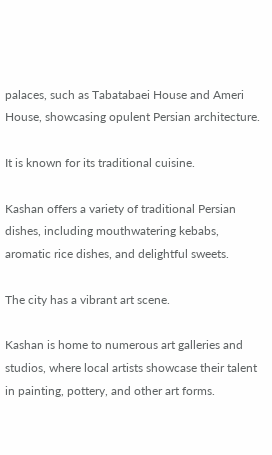palaces, such as Tabatabaei House and Ameri House, showcasing opulent Persian architecture.

It is known for its traditional cuisine.

Kashan offers a variety of traditional Persian dishes, including mouthwatering kebabs, aromatic rice dishes, and delightful sweets.

The city has a vibrant art scene.

Kashan is home to numerous art galleries and studios, where local artists showcase their talent in painting, pottery, and other art forms.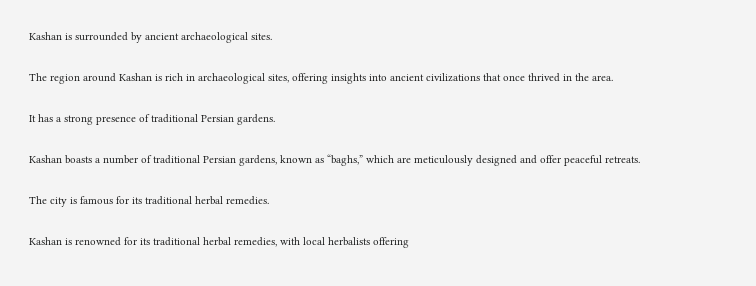Kashan is surrounded by ancient archaeological sites.

The region around Kashan is rich in archaeological sites, offering insights into ancient civilizations that once thrived in the area.

It has a strong presence of traditional Persian gardens.

Kashan boasts a number of traditional Persian gardens, known as “baghs,” which are meticulously designed and offer peaceful retreats.

The city is famous for its traditional herbal remedies.

Kashan is renowned for its traditional herbal remedies, with local herbalists offering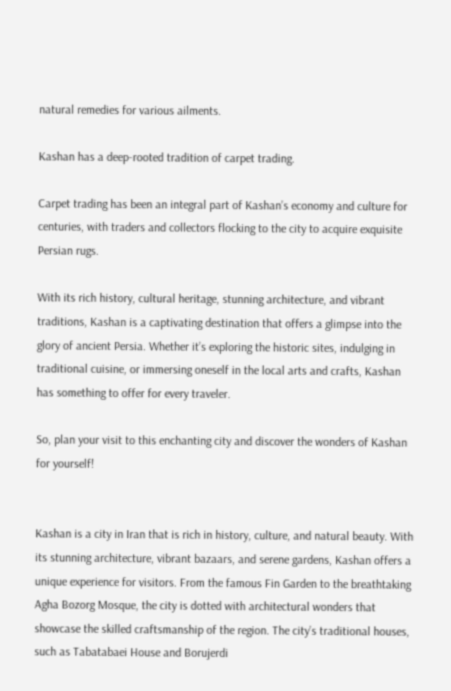natural remedies for various ailments.

Kashan has a deep-rooted tradition of carpet trading.

Carpet trading has been an integral part of Kashan’s economy and culture for centuries, with traders and collectors flocking to the city to acquire exquisite Persian rugs.

With its rich history, cultural heritage, stunning architecture, and vibrant traditions, Kashan is a captivating destination that offers a glimpse into the glory of ancient Persia. Whether it’s exploring the historic sites, indulging in traditional cuisine, or immersing oneself in the local arts and crafts, Kashan has something to offer for every traveler.

So, plan your visit to this enchanting city and discover the wonders of Kashan for yourself!


Kashan is a city in Iran that is rich in history, culture, and natural beauty. With its stunning architecture, vibrant bazaars, and serene gardens, Kashan offers a unique experience for visitors. From the famous Fin Garden to the breathtaking Agha Bozorg Mosque, the city is dotted with architectural wonders that showcase the skilled craftsmanship of the region. The city’s traditional houses, such as Tabatabaei House and Borujerdi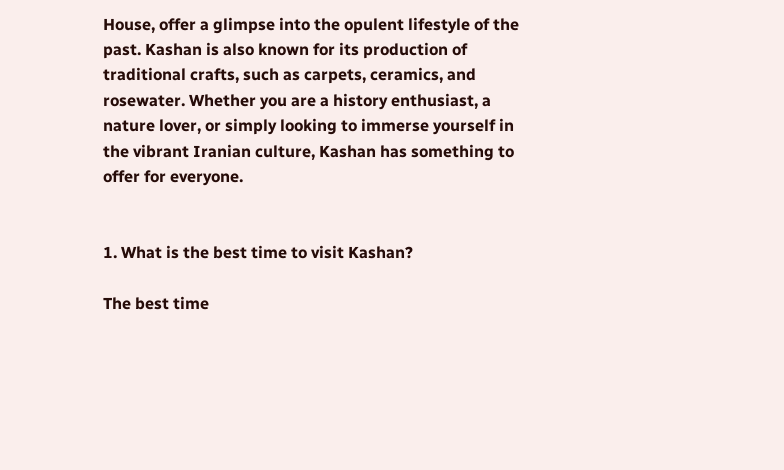House, offer a glimpse into the opulent lifestyle of the past. Kashan is also known for its production of traditional crafts, such as carpets, ceramics, and rosewater. Whether you are a history enthusiast, a nature lover, or simply looking to immerse yourself in the vibrant Iranian culture, Kashan has something to offer for everyone.


1. What is the best time to visit Kashan?

The best time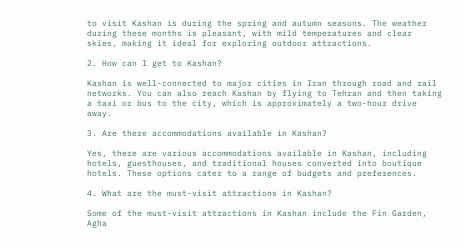to visit Kashan is during the spring and autumn seasons. The weather during these months is pleasant, with mild temperatures and clear skies, making it ideal for exploring outdoor attractions.

2. How can I get to Kashan?

Kashan is well-connected to major cities in Iran through road and rail networks. You can also reach Kashan by flying to Tehran and then taking a taxi or bus to the city, which is approximately a two-hour drive away.

3. Are there accommodations available in Kashan?

Yes, there are various accommodations available in Kashan, including hotels, guesthouses, and traditional houses converted into boutique hotels. These options cater to a range of budgets and preferences.

4. What are the must-visit attractions in Kashan?

Some of the must-visit attractions in Kashan include the Fin Garden, Agha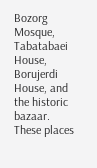Bozorg Mosque, Tabatabaei House, Borujerdi House, and the historic bazaar. These places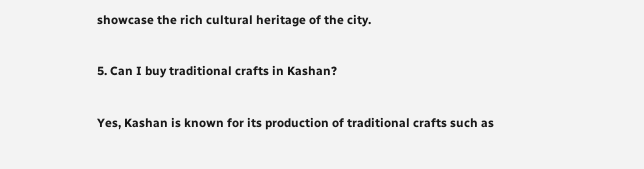showcase the rich cultural heritage of the city.

5. Can I buy traditional crafts in Kashan?

Yes, Kashan is known for its production of traditional crafts such as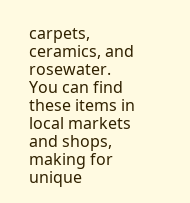carpets, ceramics, and rosewater. You can find these items in local markets and shops, making for unique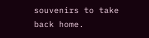souvenirs to take back home.